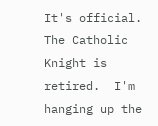It's official. The Catholic Knight is retired.  I'm hanging up the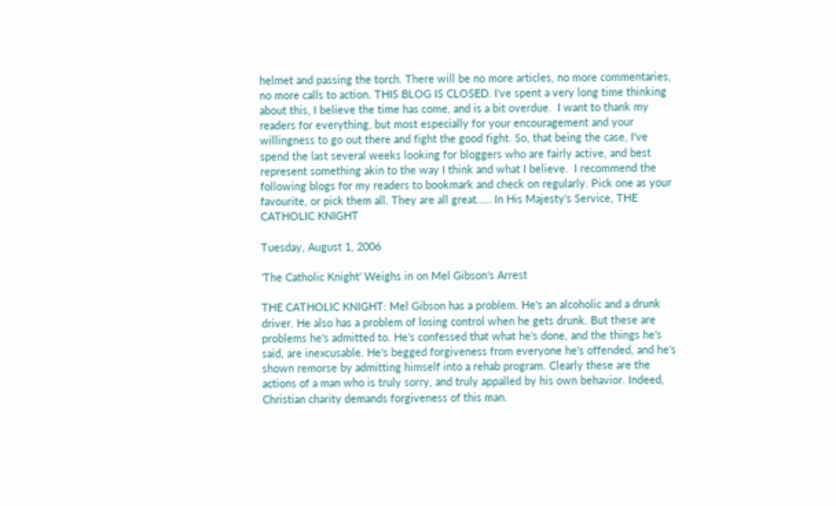helmet and passing the torch. There will be no more articles, no more commentaries, no more calls to action. THIS BLOG IS CLOSED. I've spent a very long time thinking about this, I believe the time has come, and is a bit overdue.  I want to thank my readers for everything, but most especially for your encouragement and your willingness to go out there and fight the good fight. So, that being the case, I've spend the last several weeks looking for bloggers who are fairly active, and best represent something akin to the way I think and what I believe.  I recommend the following blogs for my readers to bookmark and check on regularly. Pick one as your favourite, or pick them all. They are all great..... In His Majesty's Service, THE CATHOLIC KNIGHT

Tuesday, August 1, 2006

'The Catholic Knight' Weighs in on Mel Gibson's Arrest

THE CATHOLIC KNIGHT: Mel Gibson has a problem. He's an alcoholic and a drunk driver. He also has a problem of losing control when he gets drunk. But these are problems he's admitted to. He's confessed that what he's done, and the things he's said, are inexcusable. He's begged forgiveness from everyone he's offended, and he's shown remorse by admitting himself into a rehab program. Clearly these are the actions of a man who is truly sorry, and truly appalled by his own behavior. Indeed, Christian charity demands forgiveness of this man.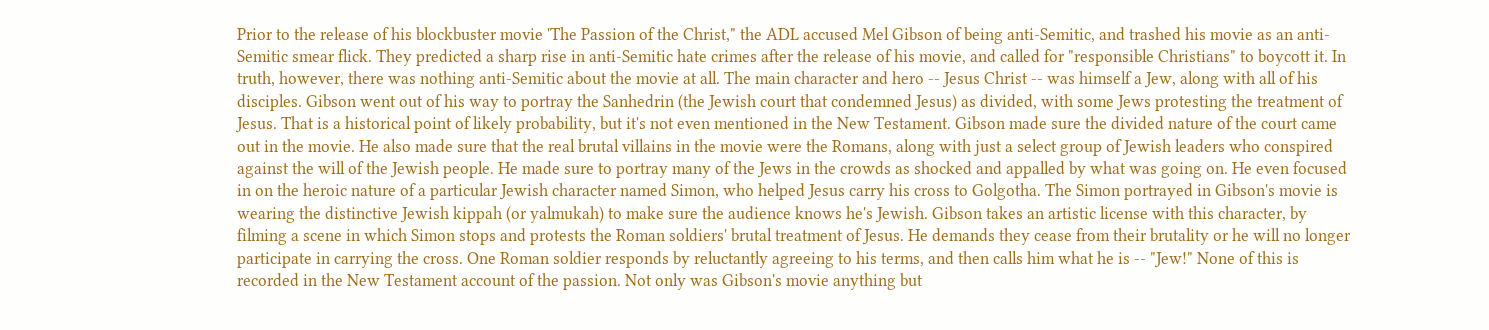Prior to the release of his blockbuster movie 'The Passion of the Christ," the ADL accused Mel Gibson of being anti-Semitic, and trashed his movie as an anti-Semitic smear flick. They predicted a sharp rise in anti-Semitic hate crimes after the release of his movie, and called for "responsible Christians" to boycott it. In truth, however, there was nothing anti-Semitic about the movie at all. The main character and hero -- Jesus Christ -- was himself a Jew, along with all of his disciples. Gibson went out of his way to portray the Sanhedrin (the Jewish court that condemned Jesus) as divided, with some Jews protesting the treatment of Jesus. That is a historical point of likely probability, but it's not even mentioned in the New Testament. Gibson made sure the divided nature of the court came out in the movie. He also made sure that the real brutal villains in the movie were the Romans, along with just a select group of Jewish leaders who conspired against the will of the Jewish people. He made sure to portray many of the Jews in the crowds as shocked and appalled by what was going on. He even focused in on the heroic nature of a particular Jewish character named Simon, who helped Jesus carry his cross to Golgotha. The Simon portrayed in Gibson's movie is wearing the distinctive Jewish kippah (or yalmukah) to make sure the audience knows he's Jewish. Gibson takes an artistic license with this character, by filming a scene in which Simon stops and protests the Roman soldiers' brutal treatment of Jesus. He demands they cease from their brutality or he will no longer participate in carrying the cross. One Roman soldier responds by reluctantly agreeing to his terms, and then calls him what he is -- "Jew!" None of this is recorded in the New Testament account of the passion. Not only was Gibson's movie anything but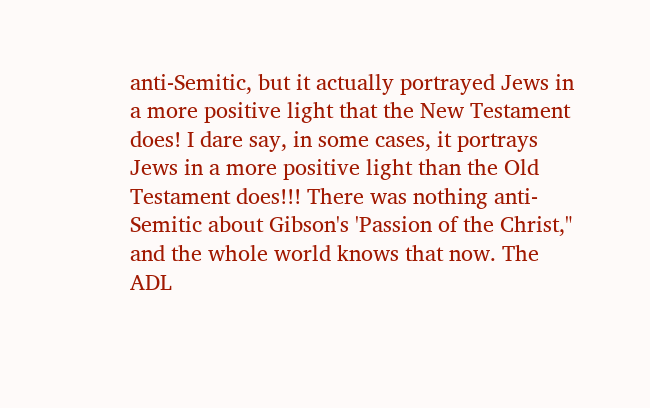anti-Semitic, but it actually portrayed Jews in a more positive light that the New Testament does! I dare say, in some cases, it portrays Jews in a more positive light than the Old Testament does!!! There was nothing anti-Semitic about Gibson's 'Passion of the Christ," and the whole world knows that now. The ADL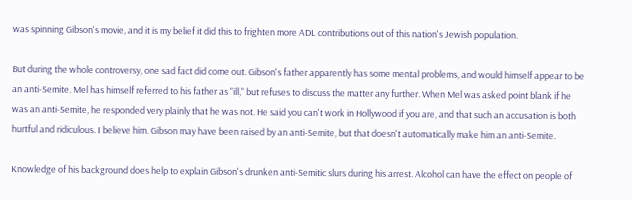was spinning Gibson's movie, and it is my belief it did this to frighten more ADL contributions out of this nation's Jewish population.

But during the whole controversy, one sad fact did come out. Gibson's father apparently has some mental problems, and would himself appear to be an anti-Semite. Mel has himself referred to his father as "ill," but refuses to discuss the matter any further. When Mel was asked point blank if he was an anti-Semite, he responded very plainly that he was not. He said you can't work in Hollywood if you are, and that such an accusation is both hurtful and ridiculous. I believe him. Gibson may have been raised by an anti-Semite, but that doesn't automatically make him an anti-Semite.

Knowledge of his background does help to explain Gibson's drunken anti-Semitic slurs during his arrest. Alcohol can have the effect on people of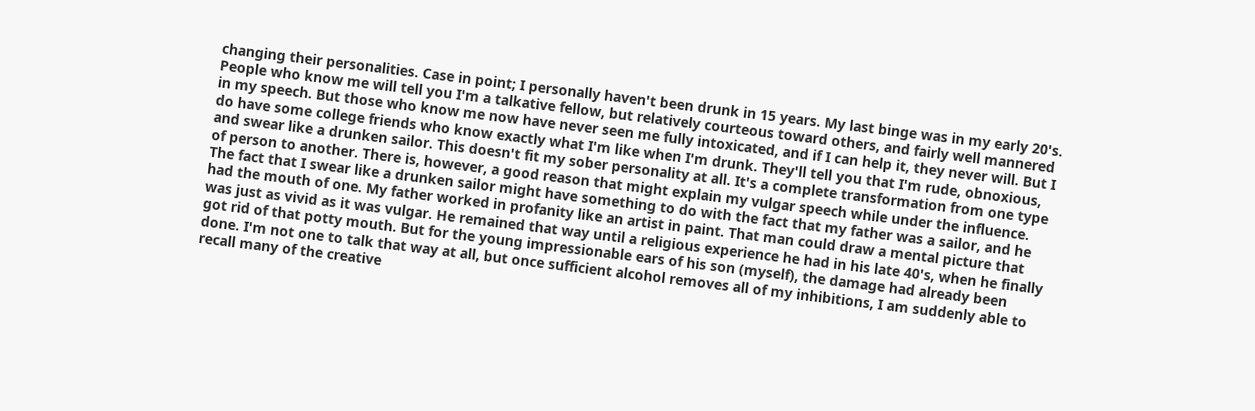changing their personalities. Case in point; I personally haven't been drunk in 15 years. My last binge was in my early 20's. People who know me will tell you I'm a talkative fellow, but relatively courteous toward others, and fairly well mannered in my speech. But those who know me now have never seen me fully intoxicated, and if I can help it, they never will. But I do have some college friends who know exactly what I'm like when I'm drunk. They'll tell you that I'm rude, obnoxious, and swear like a drunken sailor. This doesn't fit my sober personality at all. It's a complete transformation from one type of person to another. There is, however, a good reason that might explain my vulgar speech while under the influence. The fact that I swear like a drunken sailor might have something to do with the fact that my father was a sailor, and he had the mouth of one. My father worked in profanity like an artist in paint. That man could draw a mental picture that was just as vivid as it was vulgar. He remained that way until a religious experience he had in his late 40's, when he finally got rid of that potty mouth. But for the young impressionable ears of his son (myself), the damage had already been done. I'm not one to talk that way at all, but once sufficient alcohol removes all of my inhibitions, I am suddenly able to recall many of the creative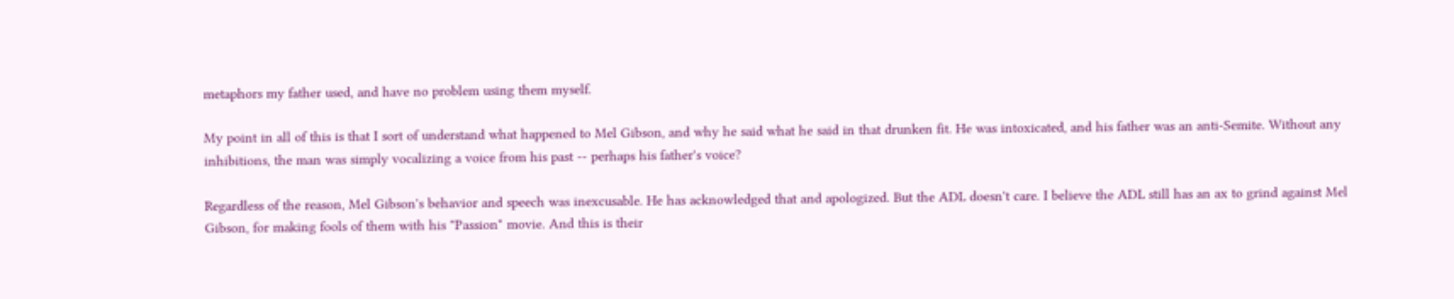metaphors my father used, and have no problem using them myself.

My point in all of this is that I sort of understand what happened to Mel Gibson, and why he said what he said in that drunken fit. He was intoxicated, and his father was an anti-Semite. Without any inhibitions, the man was simply vocalizing a voice from his past -- perhaps his father's voice?

Regardless of the reason, Mel Gibson's behavior and speech was inexcusable. He has acknowledged that and apologized. But the ADL doesn't care. I believe the ADL still has an ax to grind against Mel Gibson, for making fools of them with his "Passion" movie. And this is their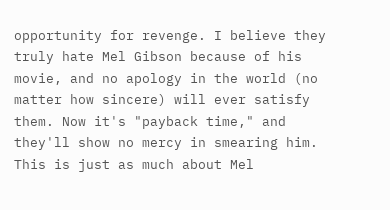opportunity for revenge. I believe they truly hate Mel Gibson because of his movie, and no apology in the world (no matter how sincere) will ever satisfy them. Now it's "payback time," and they'll show no mercy in smearing him. This is just as much about Mel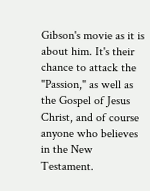Gibson's movie as it is about him. It's their chance to attack the "Passion," as well as the Gospel of Jesus Christ, and of course anyone who believes in the New Testament.